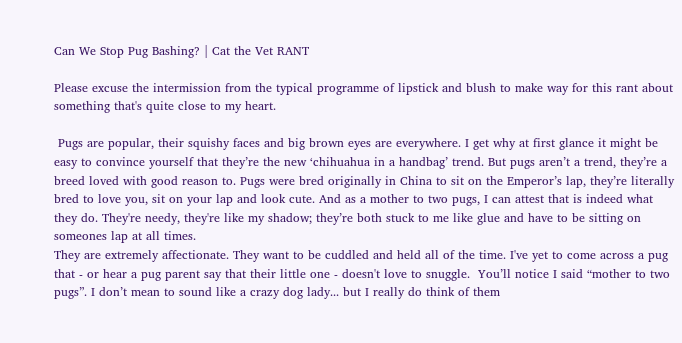Can We Stop Pug Bashing? | Cat the Vet RANT

Please excuse the intermission from the typical programme of lipstick and blush to make way for this rant about something that's quite close to my heart.

 Pugs are popular, their squishy faces and big brown eyes are everywhere. I get why at first glance it might be easy to convince yourself that they’re the new ‘chihuahua in a handbag’ trend. But pugs aren’t a trend, they’re a breed loved with good reason to. Pugs were bred originally in China to sit on the Emperor’s lap, they’re literally bred to love you, sit on your lap and look cute. And as a mother to two pugs, I can attest that is indeed what they do. They're needy, they're like my shadow; they’re both stuck to me like glue and have to be sitting on someones lap at all times.
They are extremely affectionate. They want to be cuddled and held all of the time. I've yet to come across a pug that - or hear a pug parent say that their little one - doesn't love to snuggle.  You’ll notice I said “mother to two pugs”. I don’t mean to sound like a crazy dog lady... but I really do think of them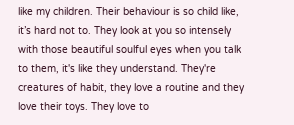like my children. Their behaviour is so child like, it’s hard not to. They look at you so intensely with those beautiful soulful eyes when you talk to them, it's like they understand. They're creatures of habit, they love a routine and they love their toys. They love to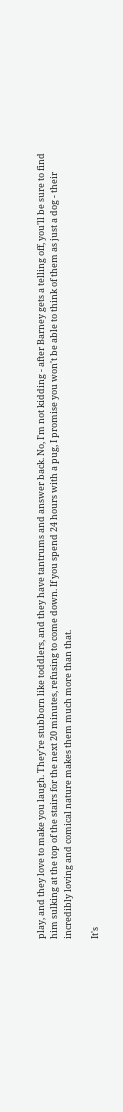play, and they love to make you laugh. They're stubborn like toddlers, and they have tantrums and answer back. No, I'm not kidding - after Barney gets a telling off, you'll be sure to find him sulking at the top of the stairs for the next 20 minutes, refusing to come down. If you spend 24 hours with a pug, I promise you won't be able to think of them as just a dog - their incredibly loving and comical nature makes them much more than that.

It's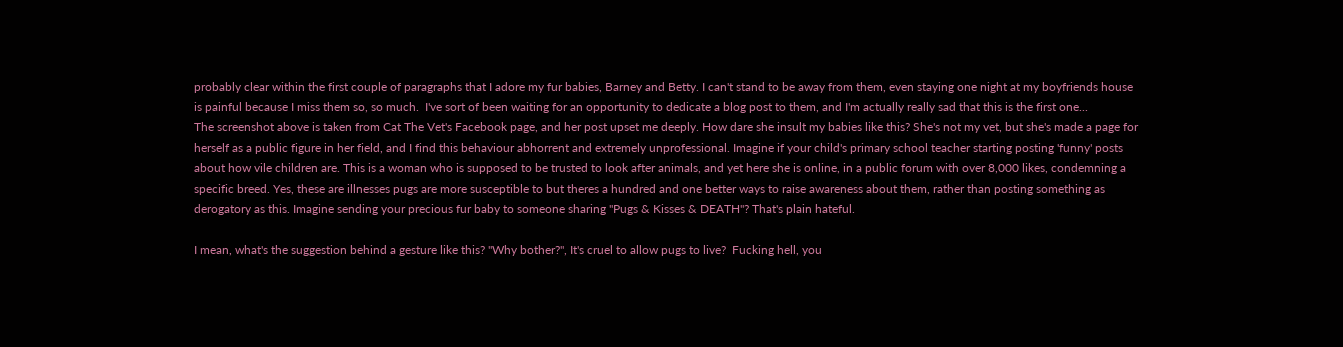probably clear within the first couple of paragraphs that I adore my fur babies, Barney and Betty. I can't stand to be away from them, even staying one night at my boyfriends house is painful because I miss them so, so much.  I've sort of been waiting for an opportunity to dedicate a blog post to them, and I'm actually really sad that this is the first one...
The screenshot above is taken from Cat The Vet's Facebook page, and her post upset me deeply. How dare she insult my babies like this? She's not my vet, but she's made a page for herself as a public figure in her field, and I find this behaviour abhorrent and extremely unprofessional. Imagine if your child's primary school teacher starting posting 'funny' posts about how vile children are. This is a woman who is supposed to be trusted to look after animals, and yet here she is online, in a public forum with over 8,000 likes, condemning a specific breed. Yes, these are illnesses pugs are more susceptible to but theres a hundred and one better ways to raise awareness about them, rather than posting something as derogatory as this. Imagine sending your precious fur baby to someone sharing "Pugs & Kisses & DEATH"? That's plain hateful.

I mean, what's the suggestion behind a gesture like this? "Why bother?", It's cruel to allow pugs to live?  Fucking hell, you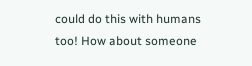could do this with humans too! How about someone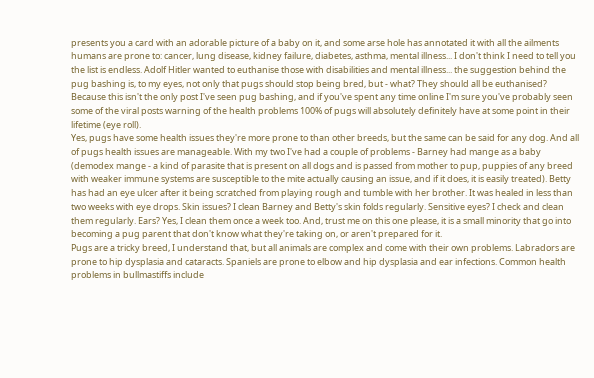presents you a card with an adorable picture of a baby on it, and some arse hole has annotated it with all the ailments humans are prone to: cancer, lung disease, kidney failure, diabetes, asthma, mental illness... I don't think I need to tell you the list is endless. Adolf Hitler wanted to euthanise those with disabilities and mental illness... the suggestion behind the pug bashing is, to my eyes, not only that pugs should stop being bred, but - what? They should all be euthanised? Because this isn't the only post I've seen pug bashing, and if you've spent any time online I'm sure you've probably seen some of the viral posts warning of the health problems 100% of pugs will absolutely definitely have at some point in their lifetime (eye roll).
Yes, pugs have some health issues they're more prone to than other breeds, but the same can be said for any dog. And all of pugs health issues are manageable. With my two I've had a couple of problems - Barney had mange as a baby (demodex mange - a kind of parasite that is present on all dogs and is passed from mother to pup, puppies of any breed with weaker immune systems are susceptible to the mite actually causing an issue, and if it does, it is easily treated). Betty has had an eye ulcer after it being scratched from playing rough and tumble with her brother. It was healed in less than two weeks with eye drops. Skin issues? I clean Barney and Betty's skin folds regularly. Sensitive eyes? I check and clean them regularly. Ears? Yes, I clean them once a week too. And, trust me on this one please, it is a small minority that go into becoming a pug parent that don't know what they're taking on, or aren't prepared for it.
Pugs are a tricky breed, I understand that, but all animals are complex and come with their own problems. Labradors are prone to hip dysplasia and cataracts. Spaniels are prone to elbow and hip dysplasia and ear infections. Common health problems in bullmastiffs include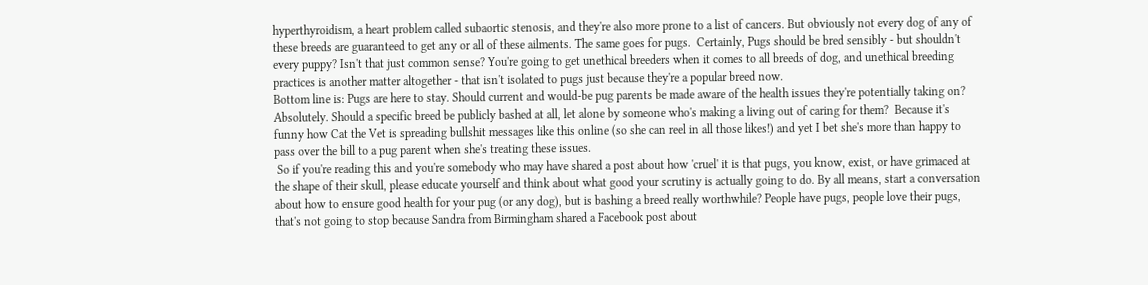hyperthyroidism, a heart problem called subaortic stenosis, and they're also more prone to a list of cancers. But obviously not every dog of any of these breeds are guaranteed to get any or all of these ailments. The same goes for pugs.  Certainly, Pugs should be bred sensibly - but shouldn't every puppy? Isn't that just common sense? You're going to get unethical breeders when it comes to all breeds of dog, and unethical breeding practices is another matter altogether - that isn't isolated to pugs just because they're a popular breed now.
Bottom line is: Pugs are here to stay. Should current and would-be pug parents be made aware of the health issues they're potentially taking on? Absolutely. Should a specific breed be publicly bashed at all, let alone by someone who's making a living out of caring for them?  Because it's funny how Cat the Vet is spreading bullshit messages like this online (so she can reel in all those likes!) and yet I bet she's more than happy to pass over the bill to a pug parent when she's treating these issues.
 So if you're reading this and you're somebody who may have shared a post about how 'cruel' it is that pugs, you know, exist, or have grimaced at the shape of their skull, please educate yourself and think about what good your scrutiny is actually going to do. By all means, start a conversation about how to ensure good health for your pug (or any dog), but is bashing a breed really worthwhile? People have pugs, people love their pugs, that's not going to stop because Sandra from Birmingham shared a Facebook post about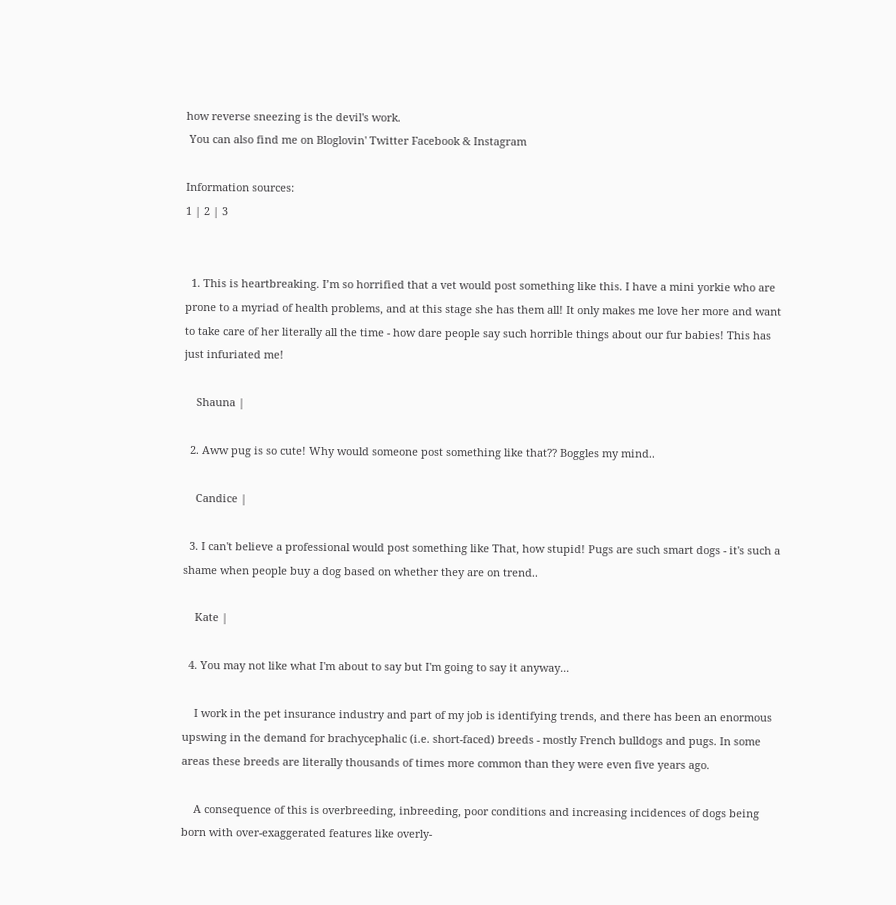how reverse sneezing is the devil's work.
 You can also find me on Bloglovin' Twitter Facebook & Instagram

Information sources:
1 | 2 | 3


  1. This is heartbreaking. I’m so horrified that a vet would post something like this. I have a mini yorkie who are prone to a myriad of health problems, and at this stage she has them all! It only makes me love her more and want to take care of her literally all the time - how dare people say such horrible things about our fur babies! This has just infuriated me!

    Shauna |

  2. Aww pug is so cute! Why would someone post something like that?? Boggles my mind..

    Candice |

  3. I can't believe a professional would post something like That, how stupid! Pugs are such smart dogs - it's such a shame when people buy a dog based on whether they are on trend..

    Kate |

  4. You may not like what I'm about to say but I'm going to say it anyway...

    I work in the pet insurance industry and part of my job is identifying trends, and there has been an enormous upswing in the demand for brachycephalic (i.e. short-faced) breeds - mostly French bulldogs and pugs. In some areas these breeds are literally thousands of times more common than they were even five years ago.

    A consequence of this is overbreeding, inbreeding, poor conditions and increasing incidences of dogs being born with over-exaggerated features like overly-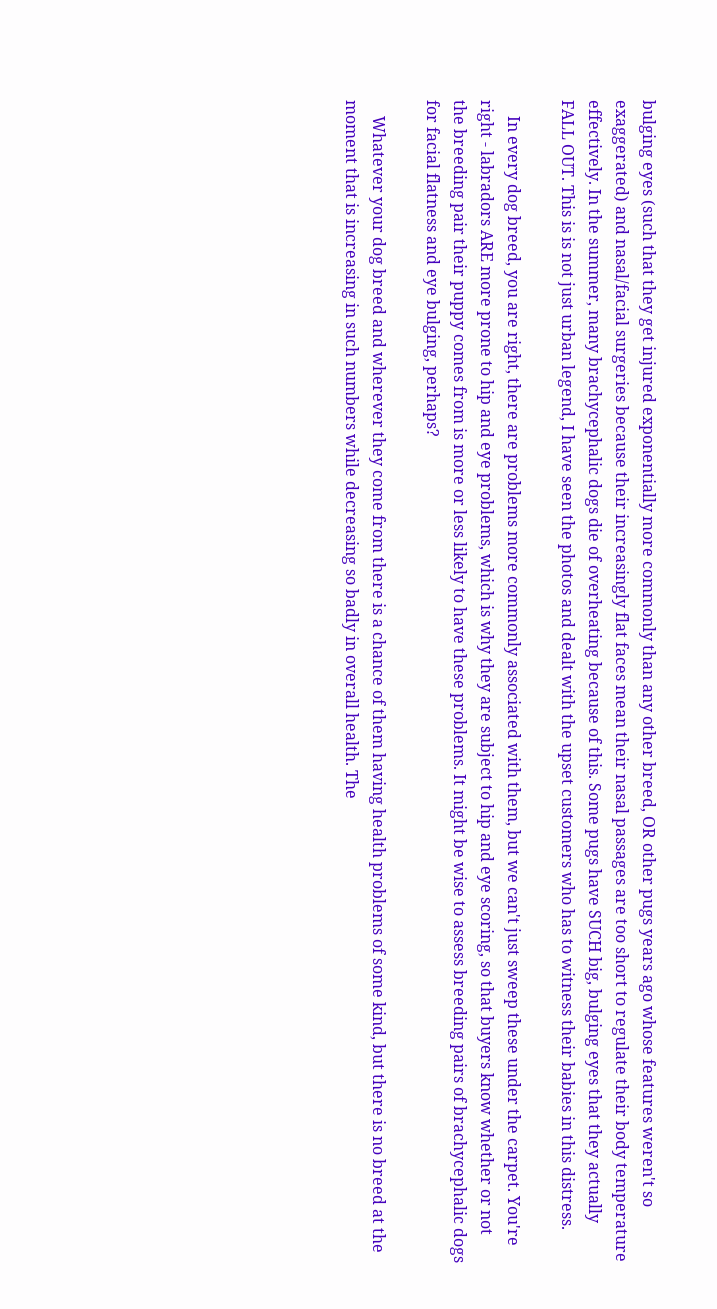bulging eyes (such that they get injured exponentially more commonly than any other breed, OR other pugs years ago whose features weren't so exaggerated) and nasal/facial surgeries because their increasingly flat faces mean their nasal passages are too short to regulate their body temperature effectively. In the summer, many brachycephalic dogs die of overheating because of this. Some pugs have SUCH big, bulging eyes that they actually FALL OUT. This is is not just urban legend, I have seen the photos and dealt with the upset customers who has to witness their babies in this distress.

    In every dog breed, you are right, there are problems more commonly associated with them, but we can't just sweep these under the carpet. You're right - labradors ARE more prone to hip and eye problems, which is why they are subject to hip and eye scoring, so that buyers know whether or not the breeding pair their puppy comes from is more or less likely to have these problems. It might be wise to assess breeding pairs of brachycephalic dogs for facial flatness and eye bulging, perhaps?

    Whatever your dog breed and wherever they come from there is a chance of them having health problems of some kind, but there is no breed at the moment that is increasing in such numbers while decreasing so badly in overall health. The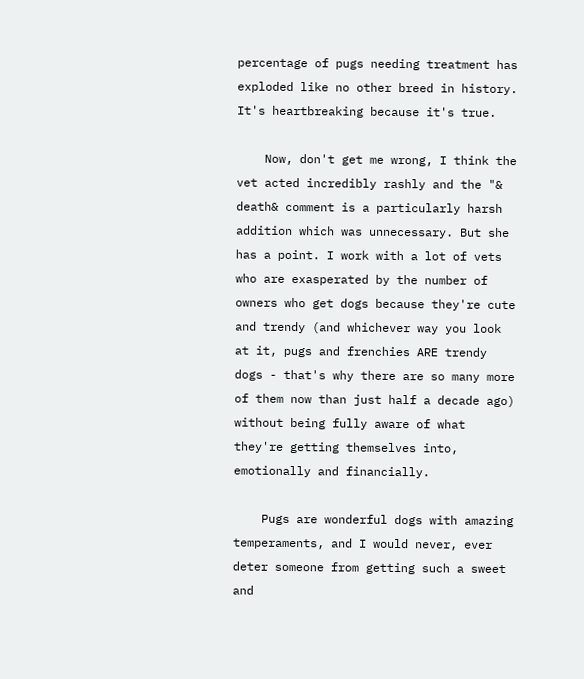percentage of pugs needing treatment has exploded like no other breed in history. It's heartbreaking because it's true.

    Now, don't get me wrong, I think the vet acted incredibly rashly and the "& death& comment is a particularly harsh addition which was unnecessary. But she has a point. I work with a lot of vets who are exasperated by the number of owners who get dogs because they're cute and trendy (and whichever way you look at it, pugs and frenchies ARE trendy dogs - that's why there are so many more of them now than just half a decade ago) without being fully aware of what they're getting themselves into, emotionally and financially.

    Pugs are wonderful dogs with amazing temperaments, and I would never, ever deter someone from getting such a sweet and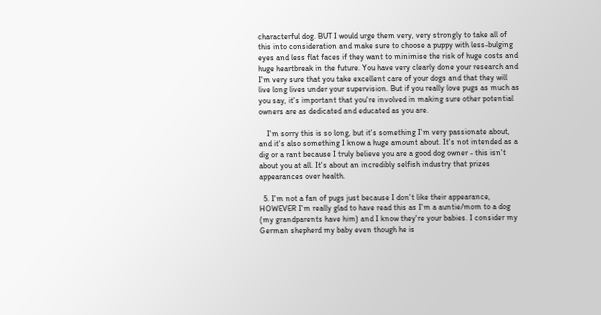characterful dog. BUT I would urge them very, very strongly to take all of this into consideration and make sure to choose a puppy with less-bulging eyes and less flat faces if they want to minimise the risk of huge costs and huge heartbreak in the future. You have very clearly done your research and I'm very sure that you take excellent care of your dogs and that they will live long lives under your supervision. But if you really love pugs as much as you say, it's important that you're involved in making sure other potential owners are as dedicated and educated as you are.

    I'm sorry this is so long, but it's something I'm very passionate about, and it's also something I know a huge amount about. It's not intended as a dig or a rant because I truly believe you are a good dog owner - this isn't about you at all. It's about an incredibly selfish industry that prizes appearances over health.

  5. I'm not a fan of pugs just because I don't like their appearance, HOWEVER I'm really glad to have read this as I'm a auntie/mom to a dog (my grandparents have him) and I know they're your babies. I consider my German shepherd my baby even though he is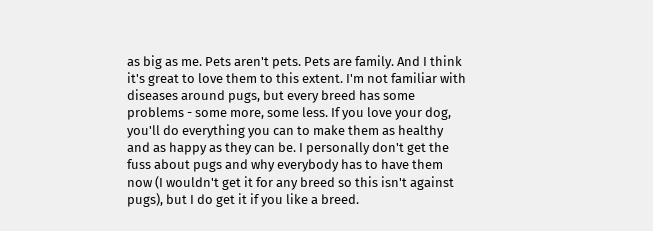as big as me. Pets aren't pets. Pets are family. And I think it's great to love them to this extent. I'm not familiar with diseases around pugs, but every breed has some problems - some more, some less. If you love your dog, you'll do everything you can to make them as healthy and as happy as they can be. I personally don't get the fuss about pugs and why everybody has to have them now (I wouldn't get it for any breed so this isn't against pugs), but I do get it if you like a breed.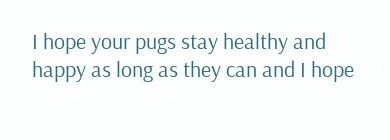I hope your pugs stay healthy and happy as long as they can and I hope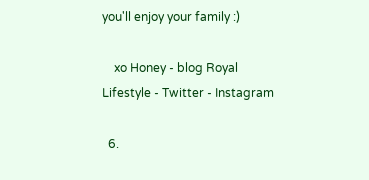you'll enjoy your family :)

    xo Honey - blog Royal Lifestyle - Twitter - Instagram

  6.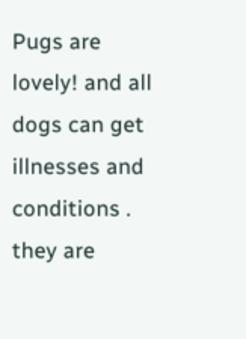Pugs are lovely! and all dogs can get illnesses and conditions . they are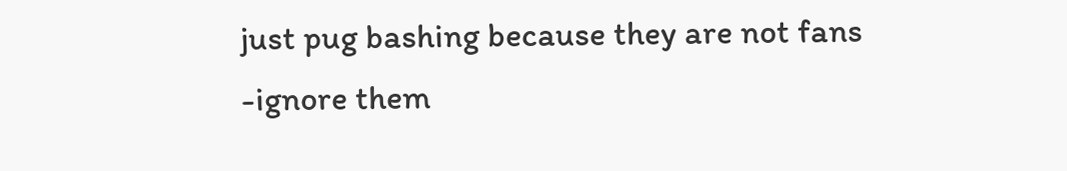just pug bashing because they are not fans -ignore them